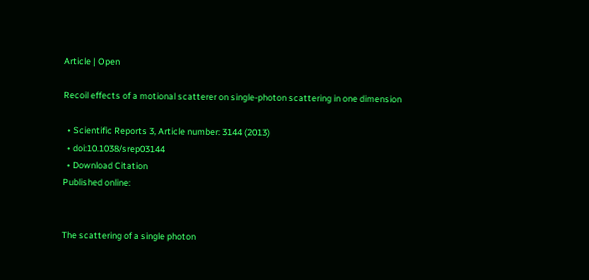Article | Open

Recoil effects of a motional scatterer on single-photon scattering in one dimension

  • Scientific Reports 3, Article number: 3144 (2013)
  • doi:10.1038/srep03144
  • Download Citation
Published online:


The scattering of a single photon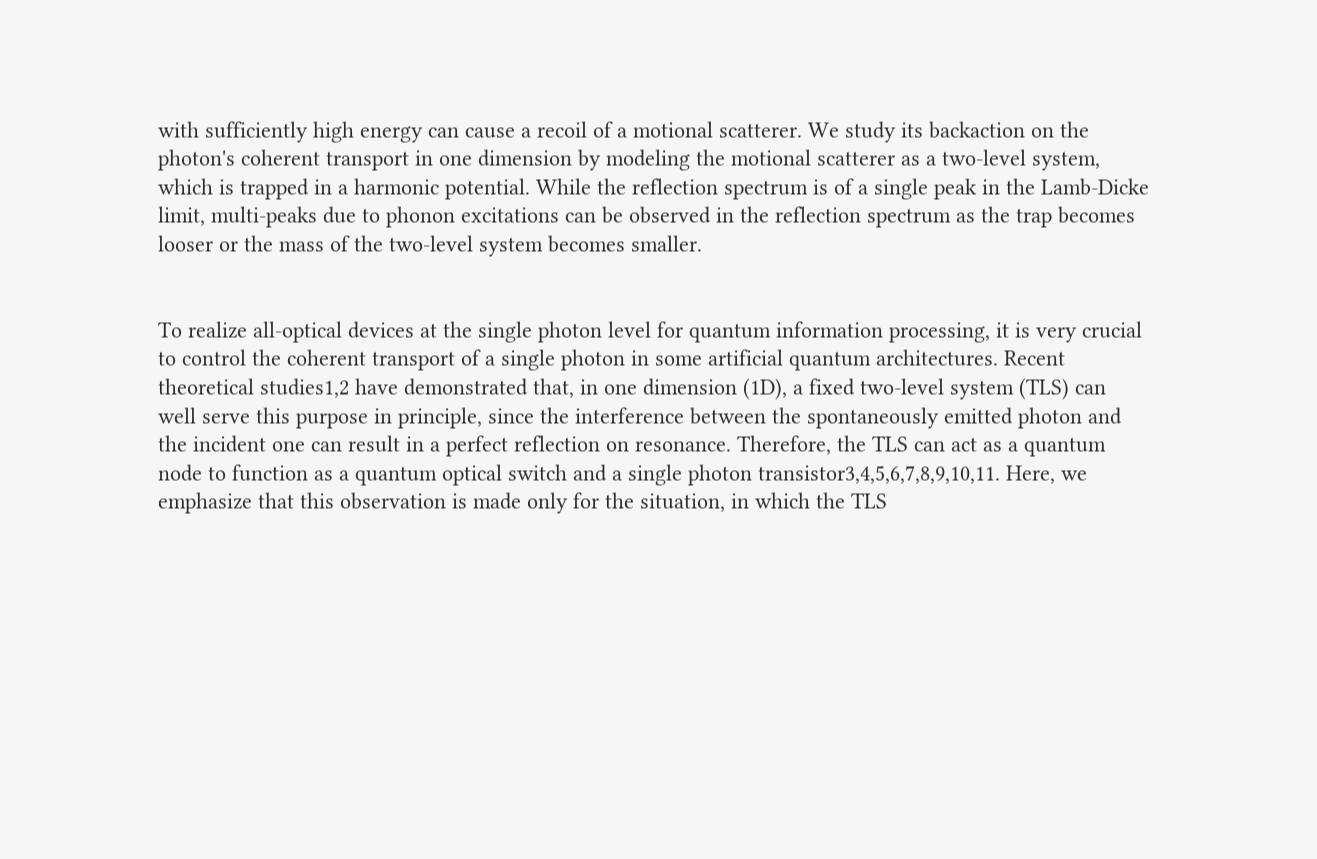with sufficiently high energy can cause a recoil of a motional scatterer. We study its backaction on the photon's coherent transport in one dimension by modeling the motional scatterer as a two-level system, which is trapped in a harmonic potential. While the reflection spectrum is of a single peak in the Lamb-Dicke limit, multi-peaks due to phonon excitations can be observed in the reflection spectrum as the trap becomes looser or the mass of the two-level system becomes smaller.


To realize all-optical devices at the single photon level for quantum information processing, it is very crucial to control the coherent transport of a single photon in some artificial quantum architectures. Recent theoretical studies1,2 have demonstrated that, in one dimension (1D), a fixed two-level system (TLS) can well serve this purpose in principle, since the interference between the spontaneously emitted photon and the incident one can result in a perfect reflection on resonance. Therefore, the TLS can act as a quantum node to function as a quantum optical switch and a single photon transistor3,4,5,6,7,8,9,10,11. Here, we emphasize that this observation is made only for the situation, in which the TLS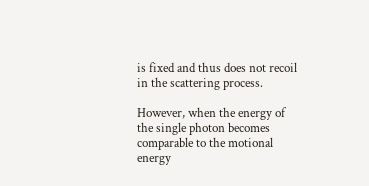is fixed and thus does not recoil in the scattering process.

However, when the energy of the single photon becomes comparable to the motional energy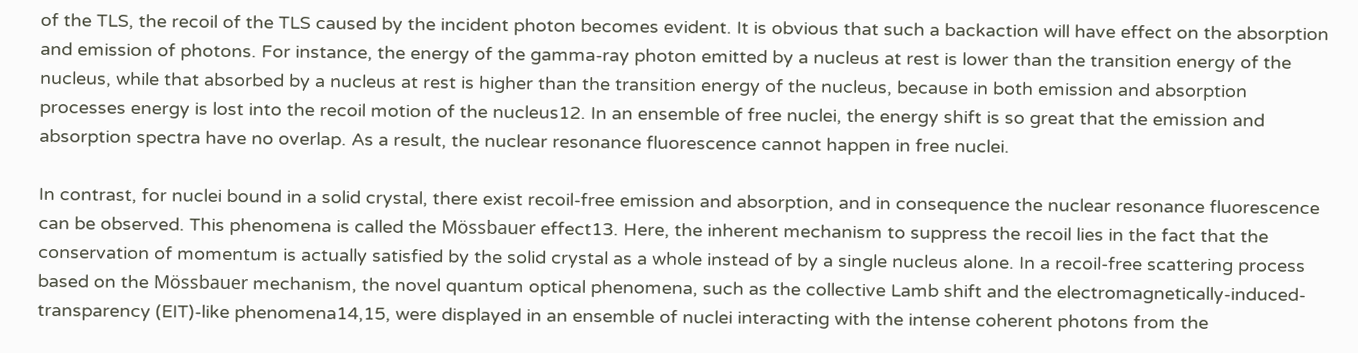of the TLS, the recoil of the TLS caused by the incident photon becomes evident. It is obvious that such a backaction will have effect on the absorption and emission of photons. For instance, the energy of the gamma-ray photon emitted by a nucleus at rest is lower than the transition energy of the nucleus, while that absorbed by a nucleus at rest is higher than the transition energy of the nucleus, because in both emission and absorption processes energy is lost into the recoil motion of the nucleus12. In an ensemble of free nuclei, the energy shift is so great that the emission and absorption spectra have no overlap. As a result, the nuclear resonance fluorescence cannot happen in free nuclei.

In contrast, for nuclei bound in a solid crystal, there exist recoil-free emission and absorption, and in consequence the nuclear resonance fluorescence can be observed. This phenomena is called the Mössbauer effect13. Here, the inherent mechanism to suppress the recoil lies in the fact that the conservation of momentum is actually satisfied by the solid crystal as a whole instead of by a single nucleus alone. In a recoil-free scattering process based on the Mössbauer mechanism, the novel quantum optical phenomena, such as the collective Lamb shift and the electromagnetically-induced-transparency (EIT)-like phenomena14,15, were displayed in an ensemble of nuclei interacting with the intense coherent photons from the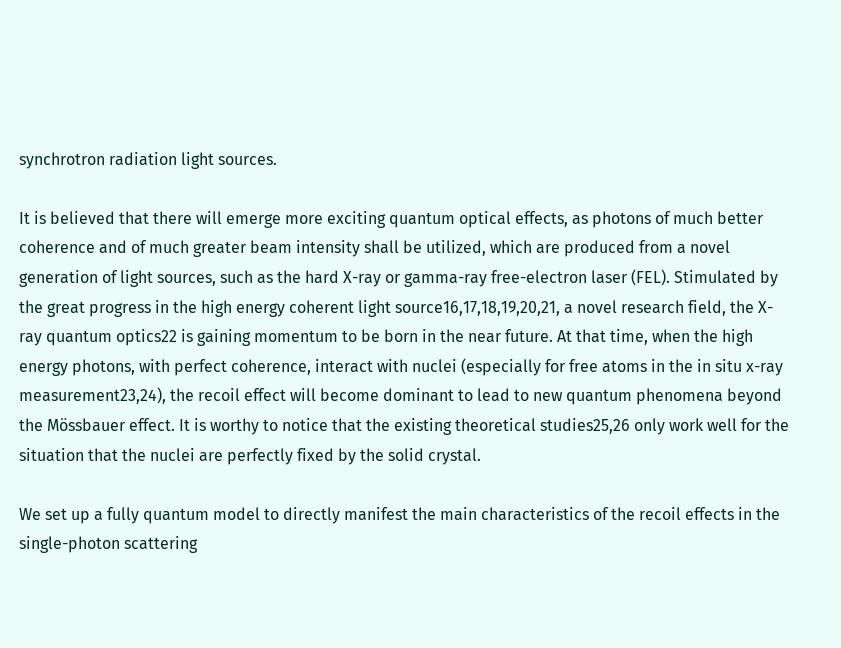synchrotron radiation light sources.

It is believed that there will emerge more exciting quantum optical effects, as photons of much better coherence and of much greater beam intensity shall be utilized, which are produced from a novel generation of light sources, such as the hard X-ray or gamma-ray free-electron laser (FEL). Stimulated by the great progress in the high energy coherent light source16,17,18,19,20,21, a novel research field, the X-ray quantum optics22 is gaining momentum to be born in the near future. At that time, when the high energy photons, with perfect coherence, interact with nuclei (especially for free atoms in the in situ x-ray measurement23,24), the recoil effect will become dominant to lead to new quantum phenomena beyond the Mössbauer effect. It is worthy to notice that the existing theoretical studies25,26 only work well for the situation that the nuclei are perfectly fixed by the solid crystal.

We set up a fully quantum model to directly manifest the main characteristics of the recoil effects in the single-photon scattering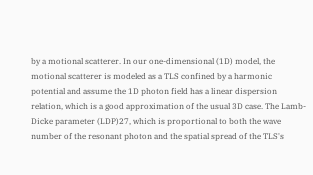by a motional scatterer. In our one-dimensional (1D) model, the motional scatterer is modeled as a TLS confined by a harmonic potential and assume the 1D photon field has a linear dispersion relation, which is a good approximation of the usual 3D case. The Lamb-Dicke parameter (LDP)27, which is proportional to both the wave number of the resonant photon and the spatial spread of the TLS's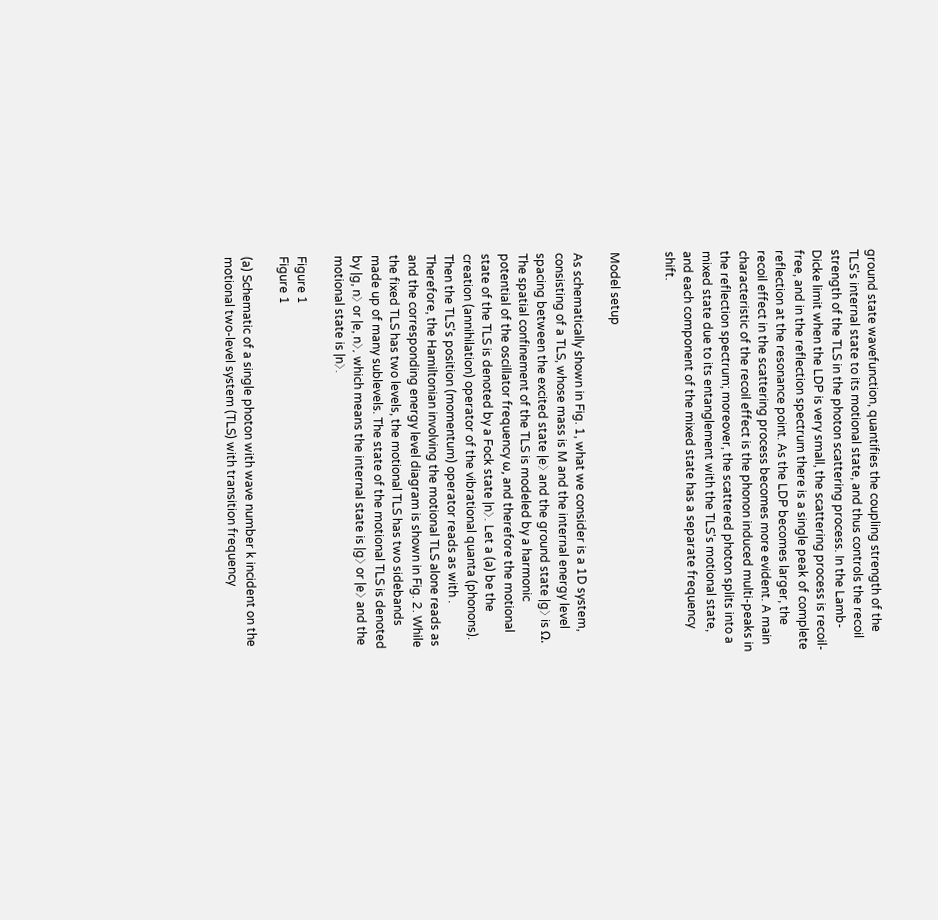ground state wavefunction, quantifies the coupling strength of the TLS's internal state to its motional state, and thus controls the recoil strength of the TLS in the photon scattering process. In the Lamb-Dicke limit when the LDP is very small, the scattering process is recoil-free, and in the reflection spectrum there is a single peak of complete reflection at the resonance point. As the LDP becomes larger, the recoil effect in the scattering process becomes more evident. A main characteristic of the recoil effect is the phonon induced multi-peaks in the reflection spectrum; moreover, the scattered photon splits into a mixed state due to its entanglement with the TLS's motional state, and each component of the mixed state has a separate frequency shift.


Model setup

As schematically shown in Fig. 1, what we consider is a 1D system, consisting of a TLS, whose mass is M and the internal energy level spacing between the excited state |e〉 and the ground state |g〉 is Ω. The spatial confinement of the TLS is modeled by a harmonic potential of the oscillator frequency ω, and therefore the motional state of the TLS is denoted by a Fock state |n〉. Let a (a) be the creation (annihilation) operator of the vibrational quanta (phonons). Then the TLS's position (momentum) operator reads as with . Therefore, the Hamiltonian involving the motional TLS alone reads as and the corresponding energy level diagram is shown in Fig. 2. While the fixed TLS has two levels, the motional TLS has two sidebands made up of many sublevels. The state of the motional TLS is denoted by |g, n〉 or |e, n〉, which means the internal state is |g〉 or |e〉 and the motional state is |n〉.

Figure 1
Figure 1

(a) Schematic of a single photon with wave number k incident on the motional two-level system (TLS) with transition frequency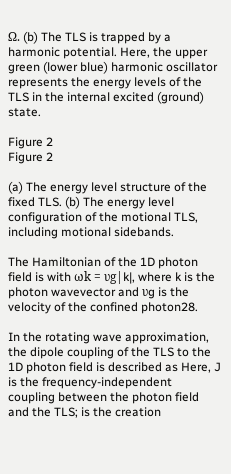Ω. (b) The TLS is trapped by a harmonic potential. Here, the upper green (lower blue) harmonic oscillator represents the energy levels of the TLS in the internal excited (ground) state.

Figure 2
Figure 2

(a) The energy level structure of the fixed TLS. (b) The energy level configuration of the motional TLS, including motional sidebands.

The Hamiltonian of the 1D photon field is with ωk = υg|k|, where k is the photon wavevector and υg is the velocity of the confined photon28.

In the rotating wave approximation, the dipole coupling of the TLS to the 1D photon field is described as Here, J is the frequency-independent coupling between the photon field and the TLS; is the creation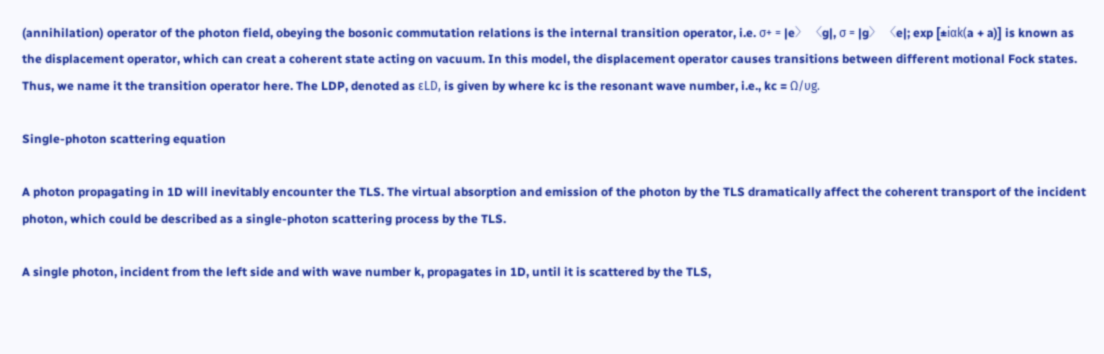(annihilation) operator of the photon field, obeying the bosonic commutation relations is the internal transition operator, i.e. σ+ = |e〉 〈g|, σ = |g〉 〈e|; exp [±iαk(a + a)] is known as the displacement operator, which can creat a coherent state acting on vacuum. In this model, the displacement operator causes transitions between different motional Fock states. Thus, we name it the transition operator here. The LDP, denoted as εLD, is given by where kc is the resonant wave number, i.e., kc = Ω/υg.

Single-photon scattering equation

A photon propagating in 1D will inevitably encounter the TLS. The virtual absorption and emission of the photon by the TLS dramatically affect the coherent transport of the incident photon, which could be described as a single-photon scattering process by the TLS.

A single photon, incident from the left side and with wave number k, propagates in 1D, until it is scattered by the TLS,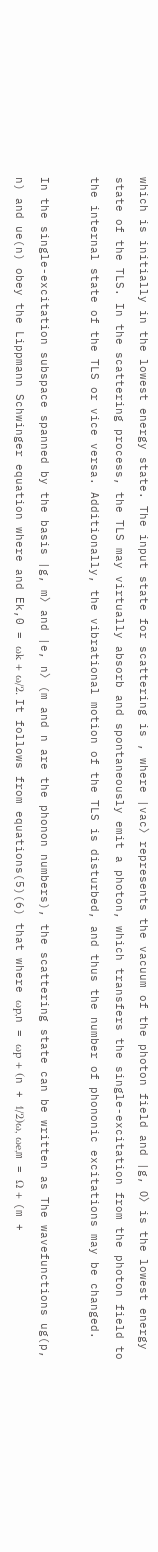which is initially in the lowest energy state. The input state for scattering is , where |vac〉 represents the vacuum of the photon field and |g, 0〉 is the lowest energy state of the TLS. In the scattering process, the TLS may virtually absorb and spontaneously emit a photon, which transfers the single-excitation from the photon field to the internal state of the TLS or vice versa. Additionally, the vibrational motion of the TLS is disturbed, and thus the number of phononic excitations may be changed.

In the single-excitation subspace spanned by the basis |g, m〉 and |e, n〉 (m and n are the phonon numbers), the scattering state can be written as The wavefunctions ug(p, n) and ue(n) obey the Lippmann Schwinger equation where and Ek,0 = ωk + ω/2. It follows from equations(5)(6) that where ωp,n = ωp + (n + 1/2)ω, ωe,m = Ω + (m +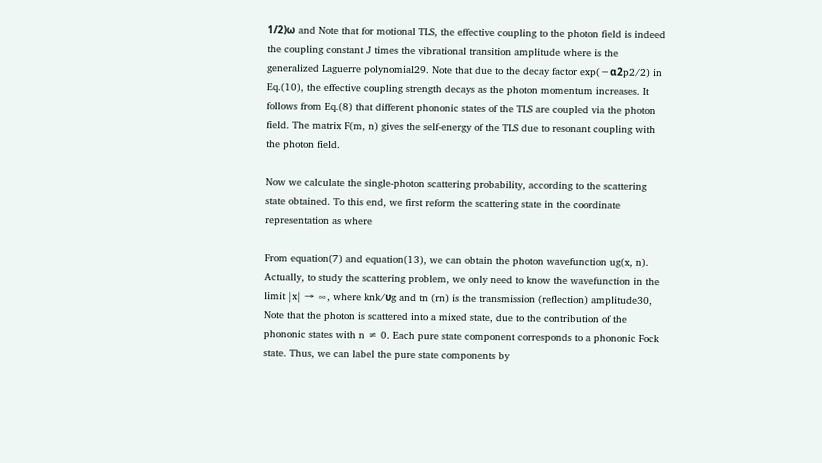1/2)ω and Note that for motional TLS, the effective coupling to the photon field is indeed the coupling constant J times the vibrational transition amplitude where is the generalized Laguerre polynomial29. Note that due to the decay factor exp(−α2p2/2) in Eq.(10), the effective coupling strength decays as the photon momentum increases. It follows from Eq.(8) that different phononic states of the TLS are coupled via the photon field. The matrix F(m, n) gives the self-energy of the TLS due to resonant coupling with the photon field.

Now we calculate the single-photon scattering probability, according to the scattering state obtained. To this end, we first reform the scattering state in the coordinate representation as where

From equation(7) and equation(13), we can obtain the photon wavefunction ug(x, n). Actually, to study the scattering problem, we only need to know the wavefunction in the limit |x| → ∞, where knk/υg and tn (rn) is the transmission (reflection) amplitude30, Note that the photon is scattered into a mixed state, due to the contribution of the phononic states with n ≠ 0. Each pure state component corresponds to a phononic Fock state. Thus, we can label the pure state components by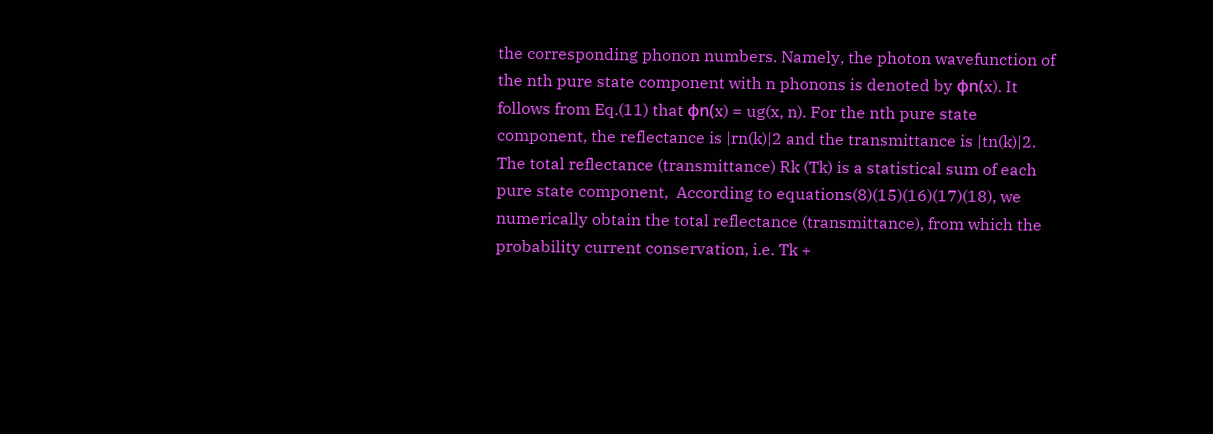the corresponding phonon numbers. Namely, the photon wavefunction of the nth pure state component with n phonons is denoted by ϕn(x). It follows from Eq.(11) that ϕn(x) = ug(x, n). For the nth pure state component, the reflectance is |rn(k)|2 and the transmittance is |tn(k)|2. The total reflectance (transmittance) Rk (Tk) is a statistical sum of each pure state component,  According to equations(8)(15)(16)(17)(18), we numerically obtain the total reflectance (transmittance), from which the probability current conservation, i.e. Tk +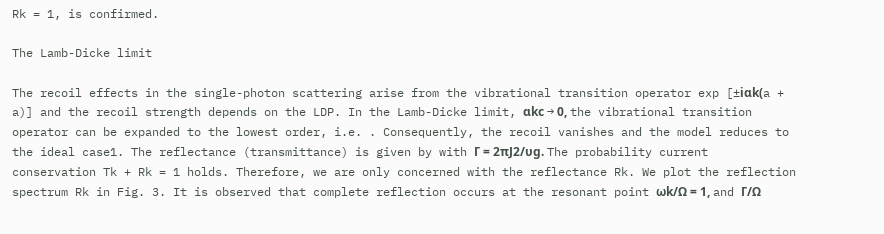Rk = 1, is confirmed.

The Lamb-Dicke limit

The recoil effects in the single-photon scattering arise from the vibrational transition operator exp [±iαk(a + a)] and the recoil strength depends on the LDP. In the Lamb-Dicke limit, αkc → 0, the vibrational transition operator can be expanded to the lowest order, i.e. . Consequently, the recoil vanishes and the model reduces to the ideal case1. The reflectance (transmittance) is given by with Γ = 2πJ2/υg. The probability current conservation Tk + Rk = 1 holds. Therefore, we are only concerned with the reflectance Rk. We plot the reflection spectrum Rk in Fig. 3. It is observed that complete reflection occurs at the resonant point ωk/Ω = 1, and Γ/Ω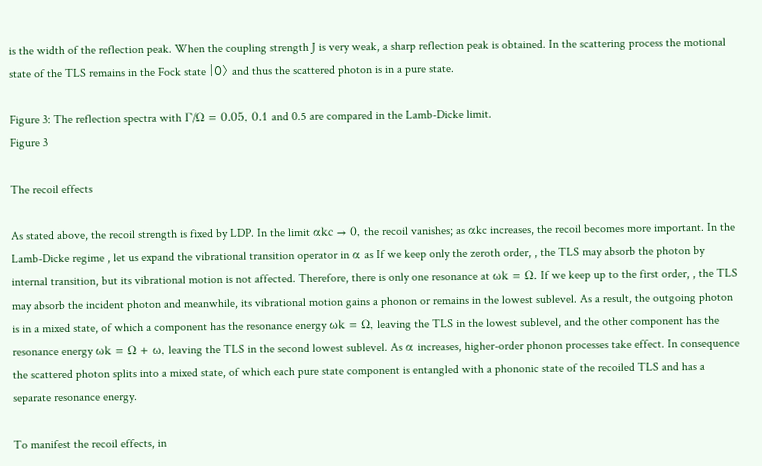is the width of the reflection peak. When the coupling strength J is very weak, a sharp reflection peak is obtained. In the scattering process the motional state of the TLS remains in the Fock state |0〉 and thus the scattered photon is in a pure state.

Figure 3: The reflection spectra with Γ/Ω = 0.05, 0.1 and 0.5 are compared in the Lamb-Dicke limit.
Figure 3

The recoil effects

As stated above, the recoil strength is fixed by LDP. In the limit αkc → 0, the recoil vanishes; as αkc increases, the recoil becomes more important. In the Lamb-Dicke regime , let us expand the vibrational transition operator in α as If we keep only the zeroth order, , the TLS may absorb the photon by internal transition, but its vibrational motion is not affected. Therefore, there is only one resonance at ωk = Ω. If we keep up to the first order, , the TLS may absorb the incident photon and meanwhile, its vibrational motion gains a phonon or remains in the lowest sublevel. As a result, the outgoing photon is in a mixed state, of which a component has the resonance energy ωk = Ω, leaving the TLS in the lowest sublevel, and the other component has the resonance energy ωk = Ω + ω, leaving the TLS in the second lowest sublevel. As α increases, higher-order phonon processes take effect. In consequence the scattered photon splits into a mixed state, of which each pure state component is entangled with a phononic state of the recoiled TLS and has a separate resonance energy.

To manifest the recoil effects, in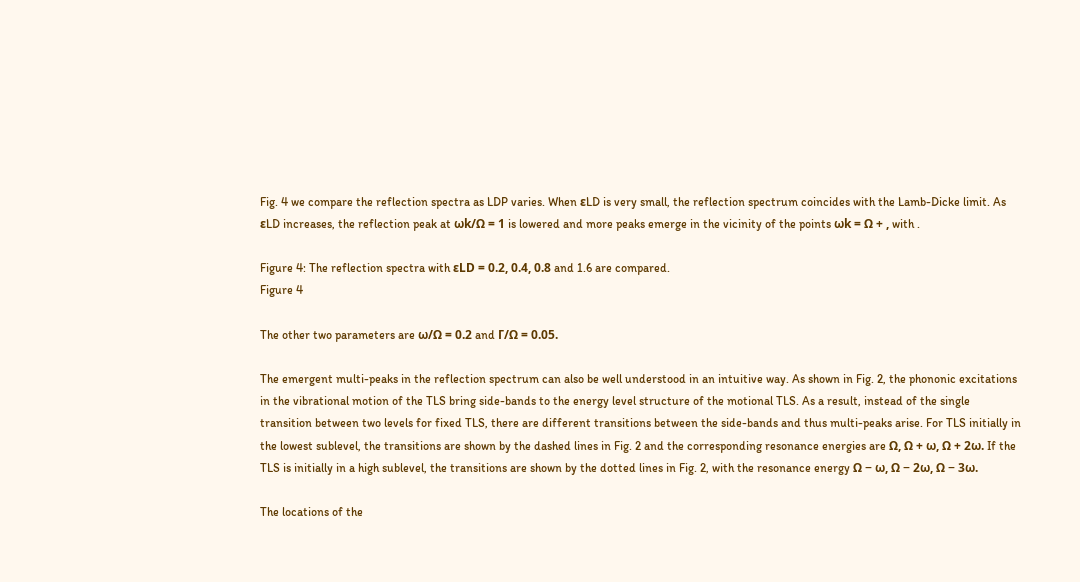Fig. 4 we compare the reflection spectra as LDP varies. When εLD is very small, the reflection spectrum coincides with the Lamb-Dicke limit. As εLD increases, the reflection peak at ωk/Ω = 1 is lowered and more peaks emerge in the vicinity of the points ωk = Ω + , with .

Figure 4: The reflection spectra with εLD = 0.2, 0.4, 0.8 and 1.6 are compared.
Figure 4

The other two parameters are ω/Ω = 0.2 and Γ/Ω = 0.05.

The emergent multi-peaks in the reflection spectrum can also be well understood in an intuitive way. As shown in Fig. 2, the phononic excitations in the vibrational motion of the TLS bring side-bands to the energy level structure of the motional TLS. As a result, instead of the single transition between two levels for fixed TLS, there are different transitions between the side-bands and thus multi-peaks arise. For TLS initially in the lowest sublevel, the transitions are shown by the dashed lines in Fig. 2 and the corresponding resonance energies are Ω, Ω + ω, Ω + 2ω. If the TLS is initially in a high sublevel, the transitions are shown by the dotted lines in Fig. 2, with the resonance energy Ω − ω, Ω − 2ω, Ω − 3ω.

The locations of the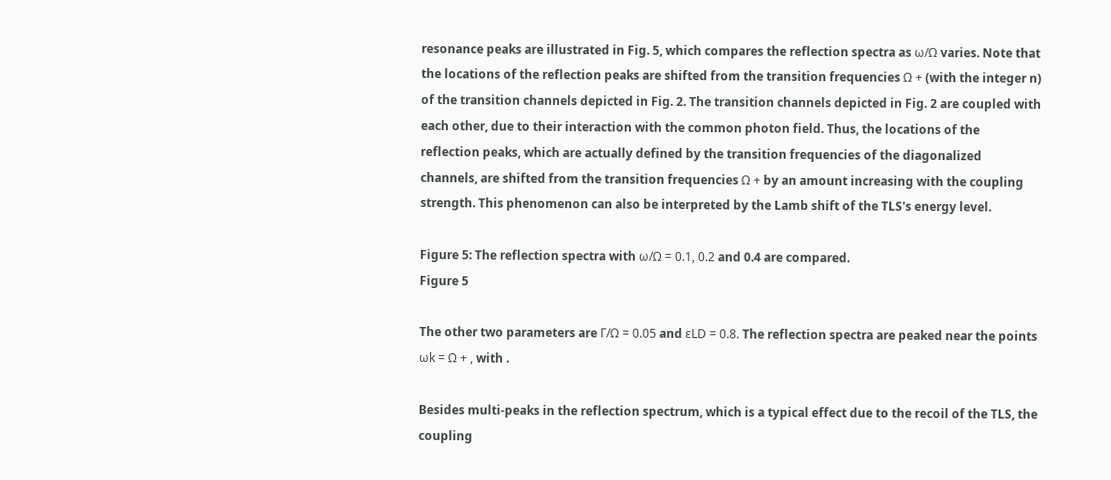resonance peaks are illustrated in Fig. 5, which compares the reflection spectra as ω/Ω varies. Note that the locations of the reflection peaks are shifted from the transition frequencies Ω + (with the integer n) of the transition channels depicted in Fig. 2. The transition channels depicted in Fig. 2 are coupled with each other, due to their interaction with the common photon field. Thus, the locations of the reflection peaks, which are actually defined by the transition frequencies of the diagonalized channels, are shifted from the transition frequencies Ω + by an amount increasing with the coupling strength. This phenomenon can also be interpreted by the Lamb shift of the TLS's energy level.

Figure 5: The reflection spectra with ω/Ω = 0.1, 0.2 and 0.4 are compared.
Figure 5

The other two parameters are Γ/Ω = 0.05 and εLD = 0.8. The reflection spectra are peaked near the points ωk = Ω + , with .

Besides multi-peaks in the reflection spectrum, which is a typical effect due to the recoil of the TLS, the coupling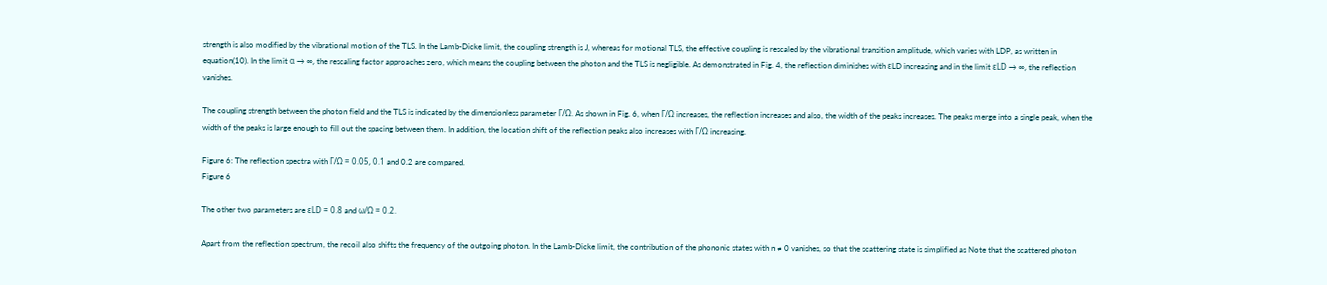strength is also modified by the vibrational motion of the TLS. In the Lamb-Dicke limit, the coupling strength is J, whereas for motional TLS, the effective coupling is rescaled by the vibrational transition amplitude, which varies with LDP, as written in equation(10). In the limit α → ∞, the rescaling factor approaches zero, which means the coupling between the photon and the TLS is negligible. As demonstrated in Fig. 4, the reflection diminishes with εLD increasing and in the limit εLD → ∞, the reflection vanishes.

The coupling strength between the photon field and the TLS is indicated by the dimensionless parameter Γ/Ω. As shown in Fig. 6, when Γ/Ω increases, the reflection increases and also, the width of the peaks increases. The peaks merge into a single peak, when the width of the peaks is large enough to fill out the spacing between them. In addition, the location shift of the reflection peaks also increases with Γ/Ω increasing.

Figure 6: The reflection spectra with Γ/Ω = 0.05, 0.1 and 0.2 are compared.
Figure 6

The other two parameters are εLD = 0.8 and ω/Ω = 0.2.

Apart from the reflection spectrum, the recoil also shifts the frequency of the outgoing photon. In the Lamb-Dicke limit, the contribution of the phononic states with n ≠ 0 vanishes, so that the scattering state is simplified as Note that the scattered photon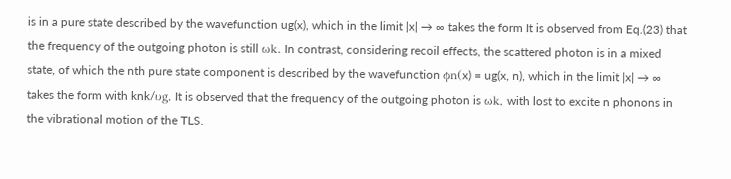is in a pure state described by the wavefunction ug(x), which in the limit |x| → ∞ takes the form It is observed from Eq.(23) that the frequency of the outgoing photon is still ωk. In contrast, considering recoil effects, the scattered photon is in a mixed state, of which the nth pure state component is described by the wavefunction ϕn(x) = ug(x, n), which in the limit |x| → ∞ takes the form with knk/υg. It is observed that the frequency of the outgoing photon is ωk, with lost to excite n phonons in the vibrational motion of the TLS.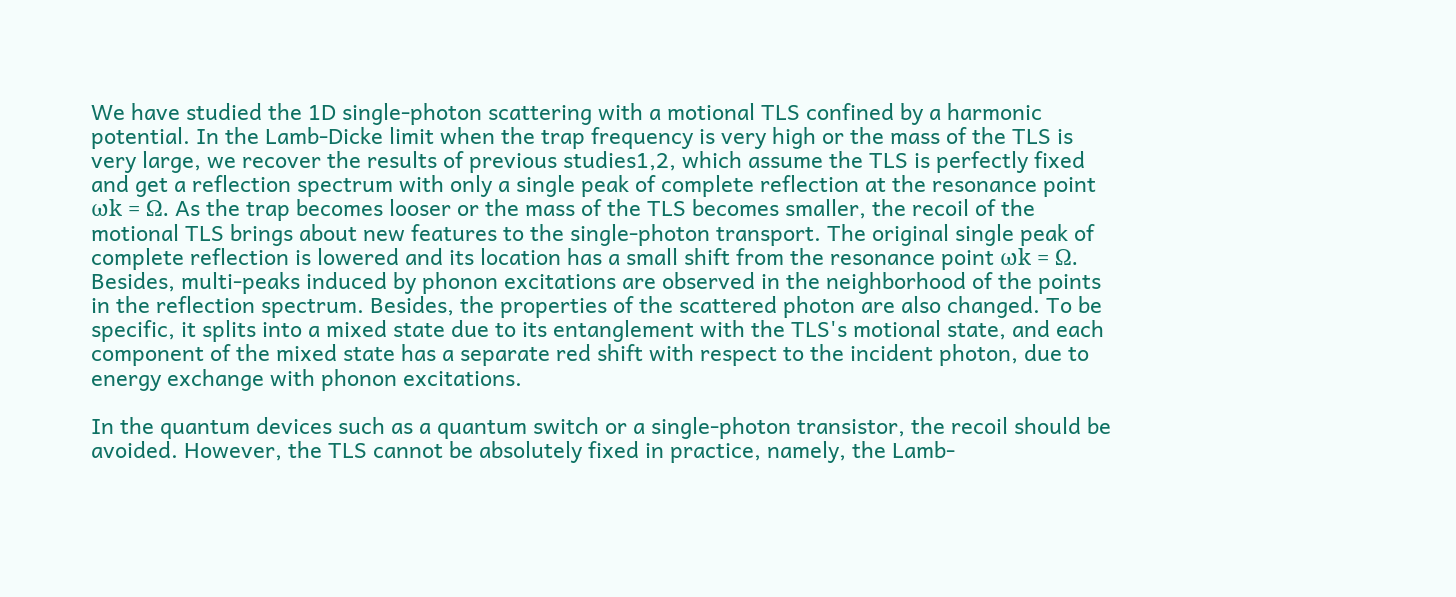We have studied the 1D single-photon scattering with a motional TLS confined by a harmonic potential. In the Lamb-Dicke limit when the trap frequency is very high or the mass of the TLS is very large, we recover the results of previous studies1,2, which assume the TLS is perfectly fixed and get a reflection spectrum with only a single peak of complete reflection at the resonance point ωk = Ω. As the trap becomes looser or the mass of the TLS becomes smaller, the recoil of the motional TLS brings about new features to the single-photon transport. The original single peak of complete reflection is lowered and its location has a small shift from the resonance point ωk = Ω. Besides, multi-peaks induced by phonon excitations are observed in the neighborhood of the points in the reflection spectrum. Besides, the properties of the scattered photon are also changed. To be specific, it splits into a mixed state due to its entanglement with the TLS's motional state, and each component of the mixed state has a separate red shift with respect to the incident photon, due to energy exchange with phonon excitations.

In the quantum devices such as a quantum switch or a single-photon transistor, the recoil should be avoided. However, the TLS cannot be absolutely fixed in practice, namely, the Lamb-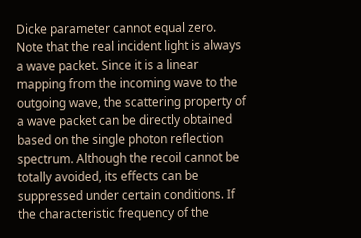Dicke parameter cannot equal zero. Note that the real incident light is always a wave packet. Since it is a linear mapping from the incoming wave to the outgoing wave, the scattering property of a wave packet can be directly obtained based on the single photon reflection spectrum. Although the recoil cannot be totally avoided, its effects can be suppressed under certain conditions. If the characteristic frequency of the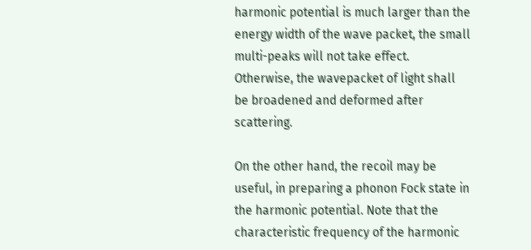harmonic potential is much larger than the energy width of the wave packet, the small multi-peaks will not take effect. Otherwise, the wavepacket of light shall be broadened and deformed after scattering.

On the other hand, the recoil may be useful, in preparing a phonon Fock state in the harmonic potential. Note that the characteristic frequency of the harmonic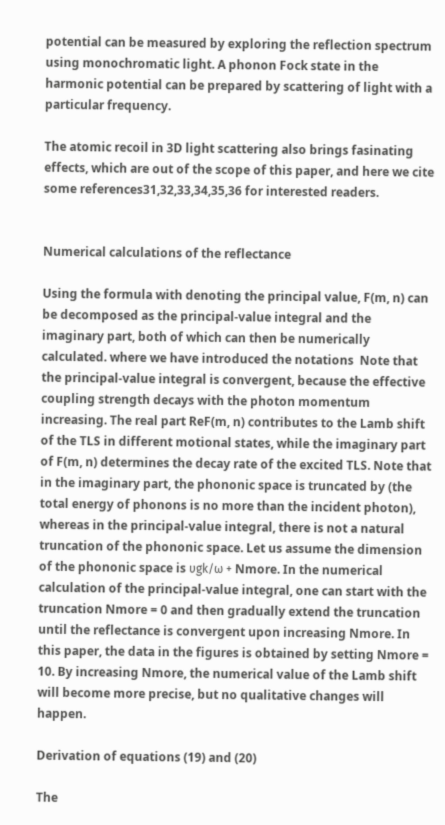potential can be measured by exploring the reflection spectrum using monochromatic light. A phonon Fock state in the harmonic potential can be prepared by scattering of light with a particular frequency.

The atomic recoil in 3D light scattering also brings fasinating effects, which are out of the scope of this paper, and here we cite some references31,32,33,34,35,36 for interested readers.


Numerical calculations of the reflectance

Using the formula with denoting the principal value, F(m, n) can be decomposed as the principal-value integral and the imaginary part, both of which can then be numerically calculated. where we have introduced the notations  Note that the principal-value integral is convergent, because the effective coupling strength decays with the photon momentum increasing. The real part ReF(m, n) contributes to the Lamb shift of the TLS in different motional states, while the imaginary part of F(m, n) determines the decay rate of the excited TLS. Note that in the imaginary part, the phononic space is truncated by (the total energy of phonons is no more than the incident photon), whereas in the principal-value integral, there is not a natural truncation of the phononic space. Let us assume the dimension of the phononic space is υgk/ω + Nmore. In the numerical calculation of the principal-value integral, one can start with the truncation Nmore = 0 and then gradually extend the truncation until the reflectance is convergent upon increasing Nmore. In this paper, the data in the figures is obtained by setting Nmore = 10. By increasing Nmore, the numerical value of the Lamb shift will become more precise, but no qualitative changes will happen.

Derivation of equations (19) and (20)

The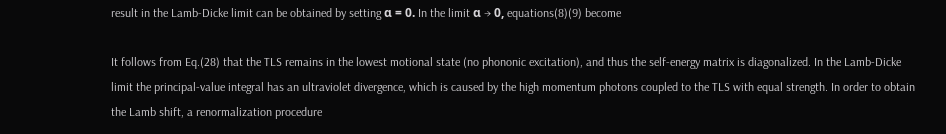result in the Lamb-Dicke limit can be obtained by setting α = 0. In the limit α → 0, equations(8)(9) become

It follows from Eq.(28) that the TLS remains in the lowest motional state (no phononic excitation), and thus the self-energy matrix is diagonalized. In the Lamb-Dicke limit the principal-value integral has an ultraviolet divergence, which is caused by the high momentum photons coupled to the TLS with equal strength. In order to obtain the Lamb shift, a renormalization procedure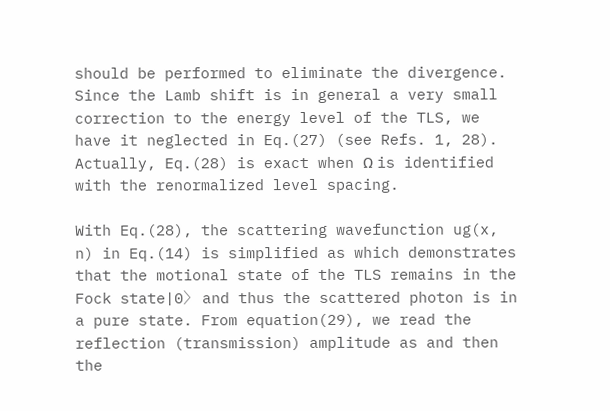should be performed to eliminate the divergence. Since the Lamb shift is in general a very small correction to the energy level of the TLS, we have it neglected in Eq.(27) (see Refs. 1, 28). Actually, Eq.(28) is exact when Ω is identified with the renormalized level spacing.

With Eq.(28), the scattering wavefunction ug(x, n) in Eq.(14) is simplified as which demonstrates that the motional state of the TLS remains in the Fock state|0〉 and thus the scattered photon is in a pure state. From equation(29), we read the reflection (transmission) amplitude as and then the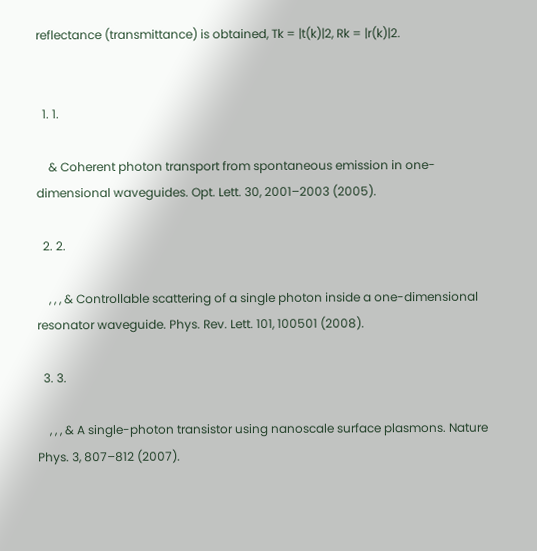reflectance (transmittance) is obtained, Tk = |t(k)|2, Rk = |r(k)|2.


  1. 1.

    & Coherent photon transport from spontaneous emission in one-dimensional waveguides. Opt. Lett. 30, 2001–2003 (2005).

  2. 2.

    , , , & Controllable scattering of a single photon inside a one-dimensional resonator waveguide. Phys. Rev. Lett. 101, 100501 (2008).

  3. 3.

    , , , & A single-photon transistor using nanoscale surface plasmons. Nature Phys. 3, 807–812 (2007).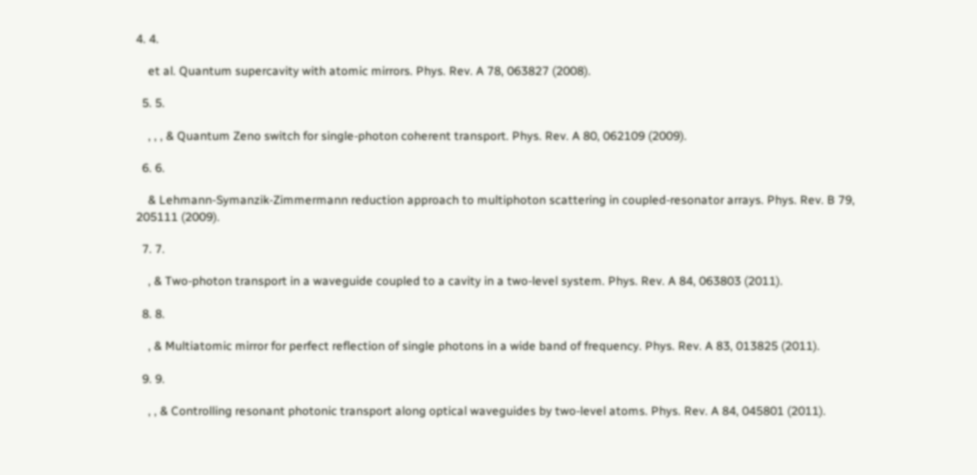4. 4.

    et al. Quantum supercavity with atomic mirrors. Phys. Rev. A 78, 063827 (2008).

  5. 5.

    , , , & Quantum Zeno switch for single-photon coherent transport. Phys. Rev. A 80, 062109 (2009).

  6. 6.

    & Lehmann-Symanzik-Zimmermann reduction approach to multiphoton scattering in coupled-resonator arrays. Phys. Rev. B 79, 205111 (2009).

  7. 7.

    , & Two-photon transport in a waveguide coupled to a cavity in a two-level system. Phys. Rev. A 84, 063803 (2011).

  8. 8.

    , & Multiatomic mirror for perfect reflection of single photons in a wide band of frequency. Phys. Rev. A 83, 013825 (2011).

  9. 9.

    , , & Controlling resonant photonic transport along optical waveguides by two-level atoms. Phys. Rev. A 84, 045801 (2011).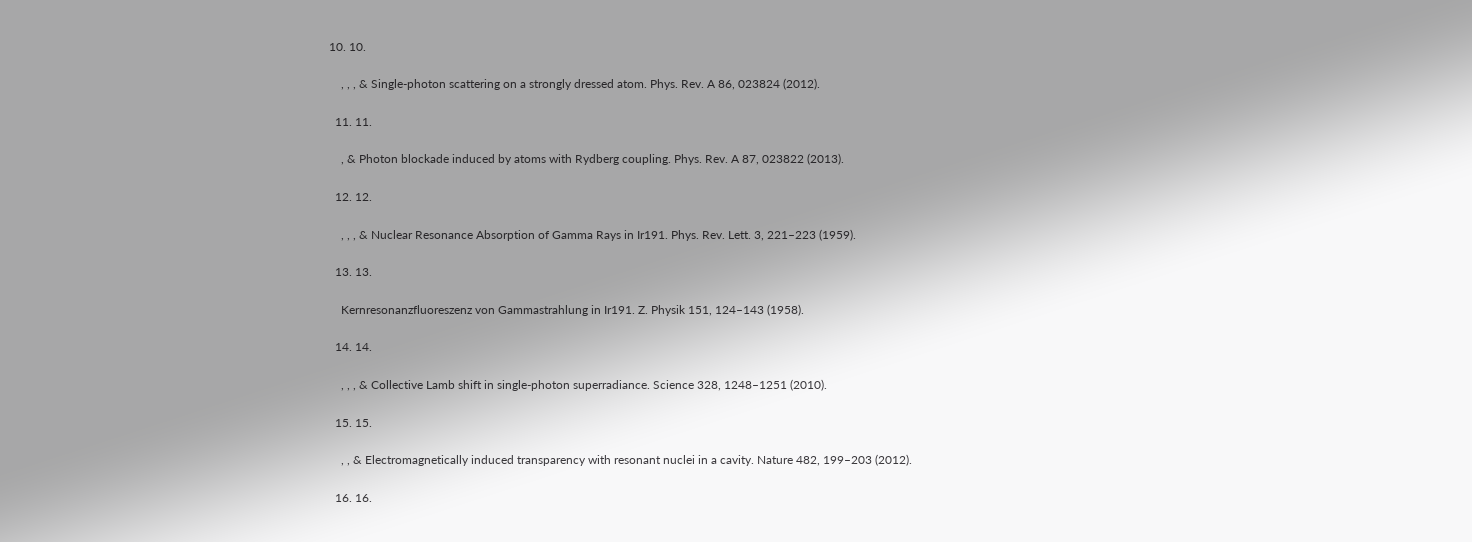10. 10.

    , , , & Single-photon scattering on a strongly dressed atom. Phys. Rev. A 86, 023824 (2012).

  11. 11.

    , & Photon blockade induced by atoms with Rydberg coupling. Phys. Rev. A 87, 023822 (2013).

  12. 12.

    , , , & Nuclear Resonance Absorption of Gamma Rays in Ir191. Phys. Rev. Lett. 3, 221–223 (1959).

  13. 13.

    Kernresonanzfluoreszenz von Gammastrahlung in Ir191. Z. Physik 151, 124–143 (1958).

  14. 14.

    , , , & Collective Lamb shift in single-photon superradiance. Science 328, 1248–1251 (2010).

  15. 15.

    , , & Electromagnetically induced transparency with resonant nuclei in a cavity. Nature 482, 199–203 (2012).

  16. 16.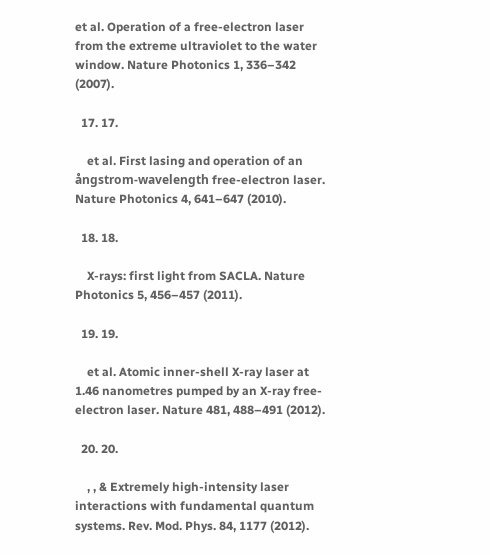et al. Operation of a free-electron laser from the extreme ultraviolet to the water window. Nature Photonics 1, 336–342 (2007).

  17. 17.

    et al. First lasing and operation of an ångstrom-wavelength free-electron laser. Nature Photonics 4, 641–647 (2010).

  18. 18.

    X-rays: first light from SACLA. Nature Photonics 5, 456–457 (2011).

  19. 19.

    et al. Atomic inner-shell X-ray laser at 1.46 nanometres pumped by an X-ray free-electron laser. Nature 481, 488–491 (2012).

  20. 20.

    , , & Extremely high-intensity laser interactions with fundamental quantum systems. Rev. Mod. Phys. 84, 1177 (2012).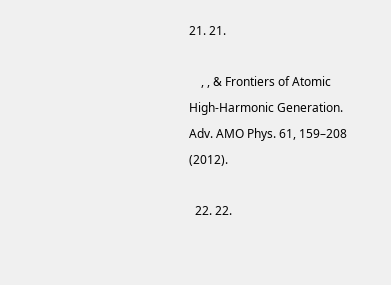21. 21.

    , , & Frontiers of Atomic High-Harmonic Generation. Adv. AMO Phys. 61, 159–208 (2012).

  22. 22.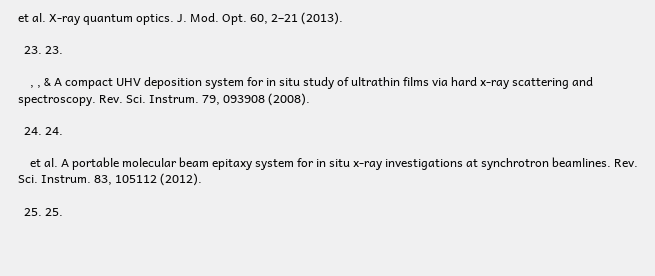et al. X-ray quantum optics. J. Mod. Opt. 60, 2–21 (2013).

  23. 23.

    , , & A compact UHV deposition system for in situ study of ultrathin films via hard x-ray scattering and spectroscopy. Rev. Sci. Instrum. 79, 093908 (2008).

  24. 24.

    et al. A portable molecular beam epitaxy system for in situ x-ray investigations at synchrotron beamlines. Rev. Sci. Instrum. 83, 105112 (2012).

  25. 25.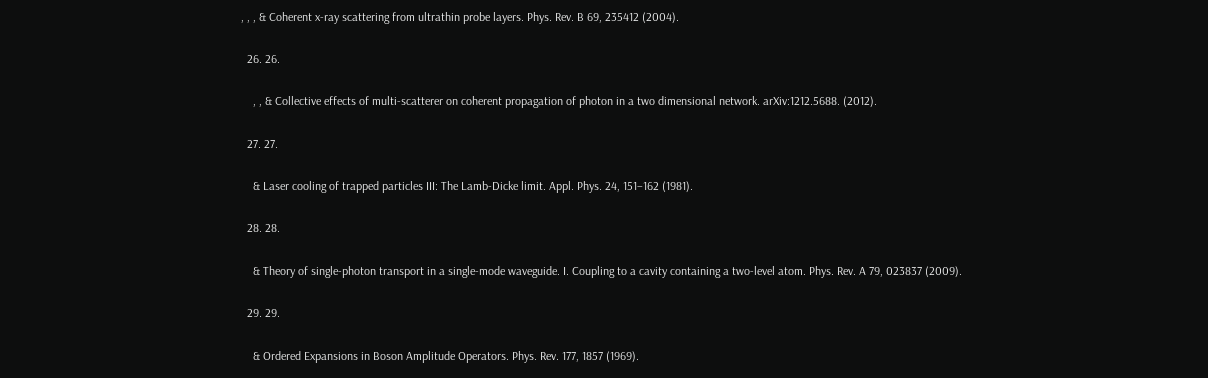, , , & Coherent x-ray scattering from ultrathin probe layers. Phys. Rev. B 69, 235412 (2004).

  26. 26.

    , , & Collective effects of multi-scatterer on coherent propagation of photon in a two dimensional network. arXiv:1212.5688. (2012).

  27. 27.

    & Laser cooling of trapped particles III: The Lamb-Dicke limit. Appl. Phys. 24, 151–162 (1981).

  28. 28.

    & Theory of single-photon transport in a single-mode waveguide. I. Coupling to a cavity containing a two-level atom. Phys. Rev. A 79, 023837 (2009).

  29. 29.

    & Ordered Expansions in Boson Amplitude Operators. Phys. Rev. 177, 1857 (1969).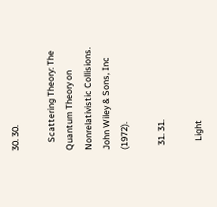30. 30.

    Scattering Theory: The Quantum Theory on Nonrelativistic Collisions. John Wiley & Sons, Inc (1972).

  31. 31.

    Light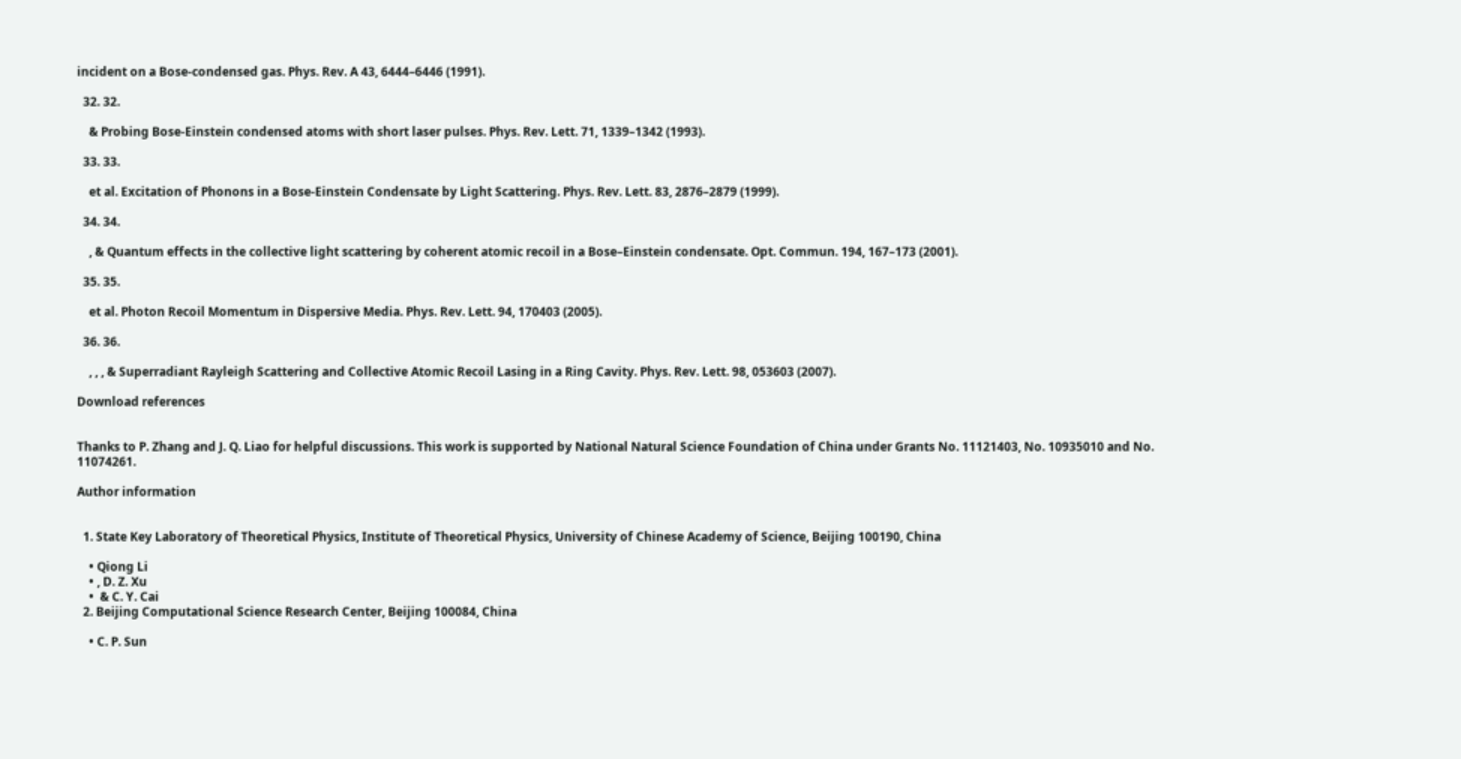incident on a Bose-condensed gas. Phys. Rev. A 43, 6444–6446 (1991).

  32. 32.

    & Probing Bose-Einstein condensed atoms with short laser pulses. Phys. Rev. Lett. 71, 1339–1342 (1993).

  33. 33.

    et al. Excitation of Phonons in a Bose-Einstein Condensate by Light Scattering. Phys. Rev. Lett. 83, 2876–2879 (1999).

  34. 34.

    , & Quantum effects in the collective light scattering by coherent atomic recoil in a Bose–Einstein condensate. Opt. Commun. 194, 167–173 (2001).

  35. 35.

    et al. Photon Recoil Momentum in Dispersive Media. Phys. Rev. Lett. 94, 170403 (2005).

  36. 36.

    , , , & Superradiant Rayleigh Scattering and Collective Atomic Recoil Lasing in a Ring Cavity. Phys. Rev. Lett. 98, 053603 (2007).

Download references


Thanks to P. Zhang and J. Q. Liao for helpful discussions. This work is supported by National Natural Science Foundation of China under Grants No. 11121403, No. 10935010 and No. 11074261.

Author information


  1. State Key Laboratory of Theoretical Physics, Institute of Theoretical Physics, University of Chinese Academy of Science, Beijing 100190, China

    • Qiong Li
    • , D. Z. Xu
    •  & C. Y. Cai
  2. Beijing Computational Science Research Center, Beijing 100084, China

    • C. P. Sun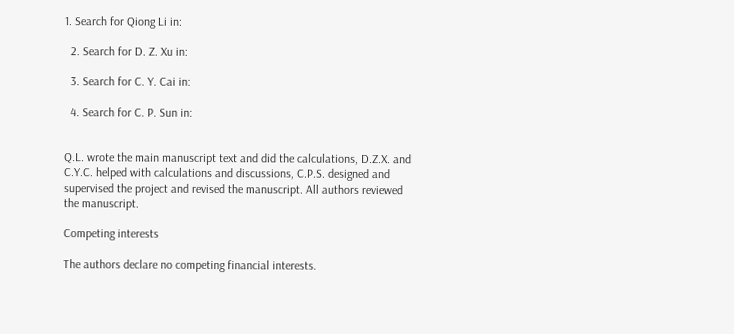1. Search for Qiong Li in:

  2. Search for D. Z. Xu in:

  3. Search for C. Y. Cai in:

  4. Search for C. P. Sun in:


Q.L. wrote the main manuscript text and did the calculations, D.Z.X. and C.Y.C. helped with calculations and discussions, C.P.S. designed and supervised the project and revised the manuscript. All authors reviewed the manuscript.

Competing interests

The authors declare no competing financial interests.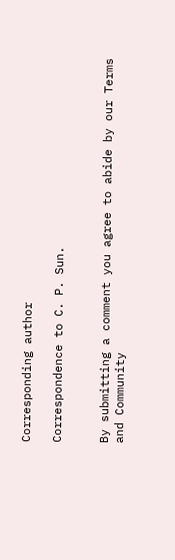Corresponding author

Correspondence to C. P. Sun.


By submitting a comment you agree to abide by our Terms and Community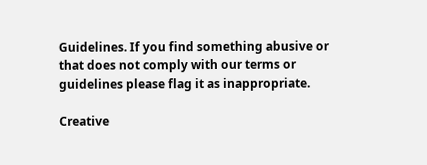Guidelines. If you find something abusive or that does not comply with our terms or guidelines please flag it as inappropriate.

Creative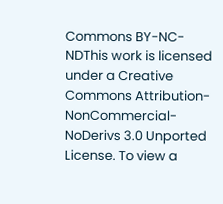Commons BY-NC-NDThis work is licensed under a Creative Commons Attribution-NonCommercial-NoDerivs 3.0 Unported License. To view a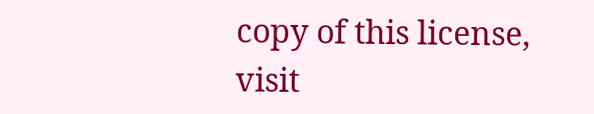copy of this license, visit